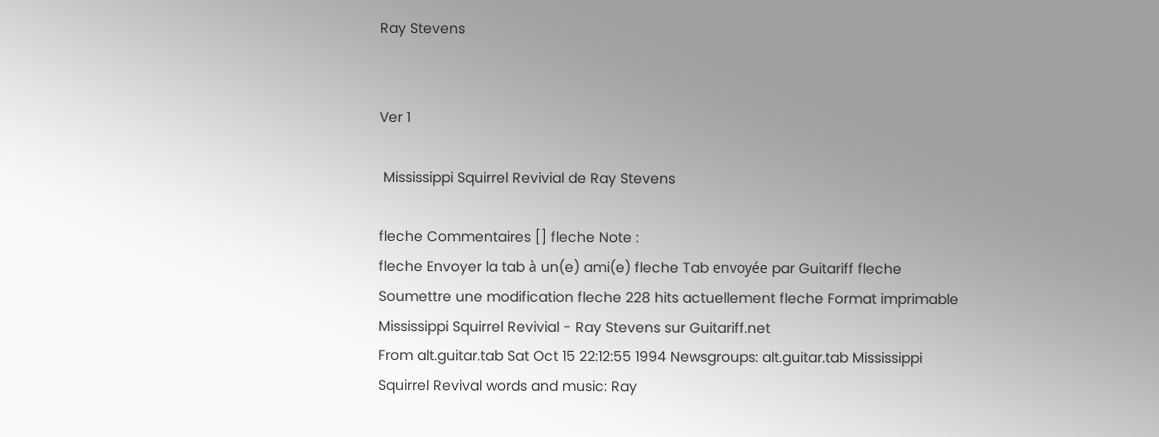Ray Stevens


Ver 1

 Mississippi Squirrel Revivial de Ray Stevens

fleche Commentaires [] fleche Note :
fleche Envoyer la tab à un(e) ami(e) fleche Tab envoyée par Guitariff fleche Soumettre une modification fleche 228 hits actuellement fleche Format imprimable
Mississippi Squirrel Revivial - Ray Stevens sur Guitariff.net
From alt.guitar.tab Sat Oct 15 22:12:55 1994 Newsgroups: alt.guitar.tab Mississippi Squirrel Revival words and music: Ray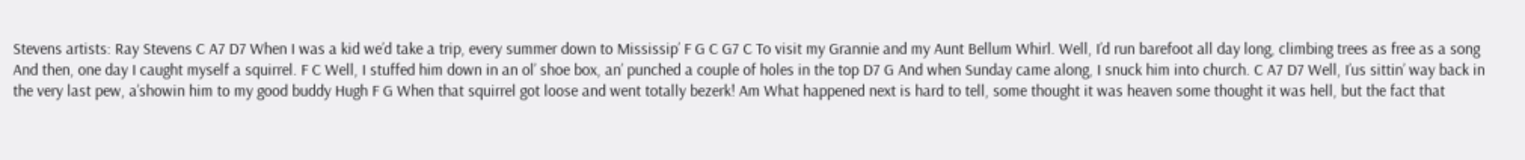Stevens artists: Ray Stevens C A7 D7 When I was a kid we’d take a trip, every summer down to Mississip’ F G C G7 C To visit my Grannie and my Aunt Bellum Whirl. Well, I’d run barefoot all day long, climbing trees as free as a song And then, one day I caught myself a squirrel. F C Well, I stuffed him down in an ol’ shoe box, an’ punched a couple of holes in the top D7 G And when Sunday came along, I snuck him into church. C A7 D7 Well, I’us sittin’ way back in the very last pew, a’showin him to my good buddy Hugh F G When that squirrel got loose and went totally bezerk! Am What happened next is hard to tell, some thought it was heaven some thought it was hell, but the fact that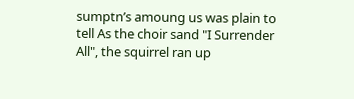sumptn’s amoung us was plain to tell As the choir sand "I Surrender All", the squirrel ran up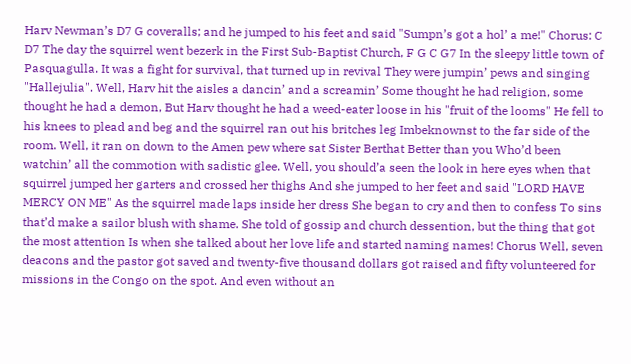Harv Newman’s D7 G coveralls; and he jumped to his feet and said "Sumpn’s got a hol’ a me!" Chorus: C D7 The day the squirrel went bezerk in the First Sub-Baptist Church, F G C G7 In the sleepy little town of Pasquagulla. It was a fight for survival, that turned up in revival They were jumpin’ pews and singing "Hallejulia". Well, Harv hit the aisles a dancin’ and a screamin’ Some thought he had religion, some thought he had a demon, But Harv thought he had a weed-eater loose in his "fruit of the looms" He fell to his knees to plead and beg and the squirrel ran out his britches leg Imbeknownst to the far side of the room. Well, it ran on down to the Amen pew where sat Sister Berthat Better than you Who’d been watchin’ all the commotion with sadistic glee. Well, you should’a seen the look in here eyes when that squirrel jumped her garters and crossed her thighs And she jumped to her feet and said "LORD HAVE MERCY ON ME" As the squirrel made laps inside her dress She began to cry and then to confess To sins that’d make a sailor blush with shame. She told of gossip and church dessention, but the thing that got the most attention Is when she talked about her love life and started naming names! Chorus Well, seven deacons and the pastor got saved and twenty-five thousand dollars got raised and fifty volunteered for missions in the Congo on the spot. And even without an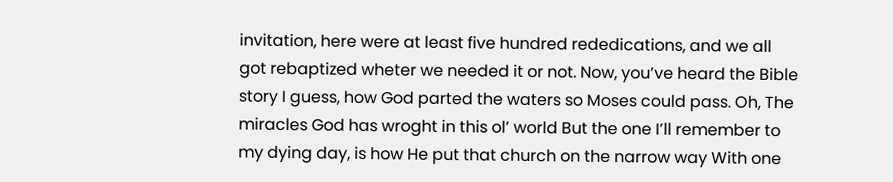invitation, here were at least five hundred rededications, and we all got rebaptized wheter we needed it or not. Now, you’ve heard the Bible story I guess, how God parted the waters so Moses could pass. Oh, The miracles God has wroght in this ol’ world But the one I’ll remember to my dying day, is how He put that church on the narrow way With one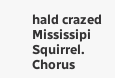hald crazed Mississipi Squirrel. Chorus